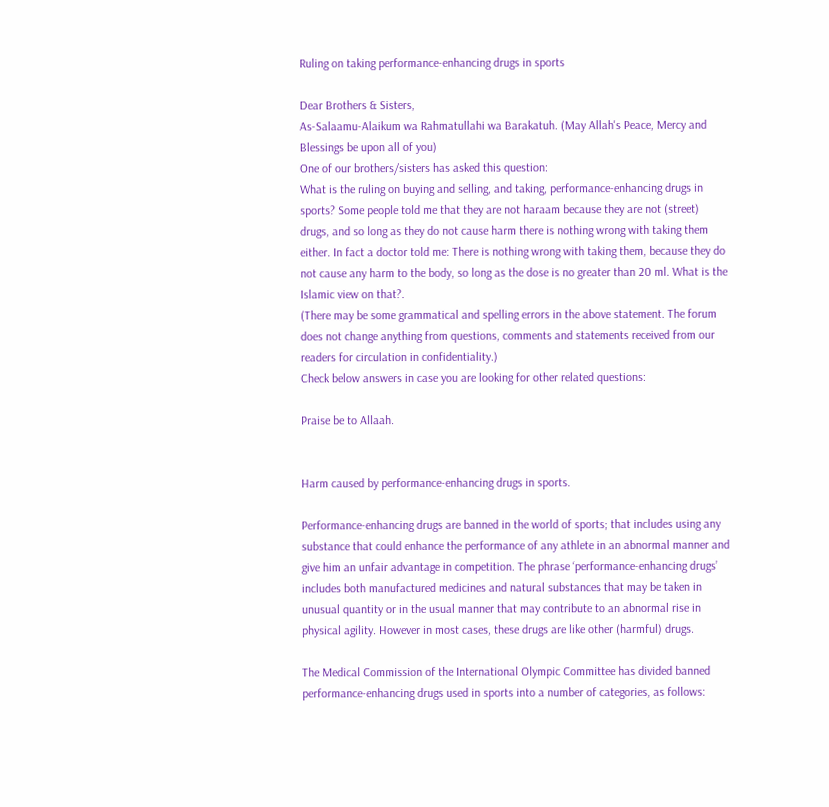Ruling on taking performance-enhancing drugs in sports

Dear Brothers & Sisters,
As-Salaamu-Alaikum wa Rahmatullahi wa Barakatuh. (May Allah's Peace, Mercy and Blessings be upon all of you)
One of our brothers/sisters has asked this question:
What is the ruling on buying and selling, and taking, performance-enhancing drugs in sports? Some people told me that they are not haraam because they are not (street) drugs, and so long as they do not cause harm there is nothing wrong with taking them either. In fact a doctor told me: There is nothing wrong with taking them, because they do not cause any harm to the body, so long as the dose is no greater than 20 ml. What is the Islamic view on that?.
(There may be some grammatical and spelling errors in the above statement. The forum does not change anything from questions, comments and statements received from our readers for circulation in confidentiality.)
Check below answers in case you are looking for other related questions:

Praise be to Allaah.


Harm caused by performance-enhancing drugs in sports.

Performance-enhancing drugs are banned in the world of sports; that includes using any substance that could enhance the performance of any athlete in an abnormal manner and give him an unfair advantage in competition. The phrase ‘performance-enhancing drugs’ includes both manufactured medicines and natural substances that may be taken in unusual quantity or in the usual manner that may contribute to an abnormal rise in physical agility. However in most cases, these drugs are like other (harmful) drugs.

The Medical Commission of the International Olympic Committee has divided banned performance-enhancing drugs used in sports into a number of categories, as follows: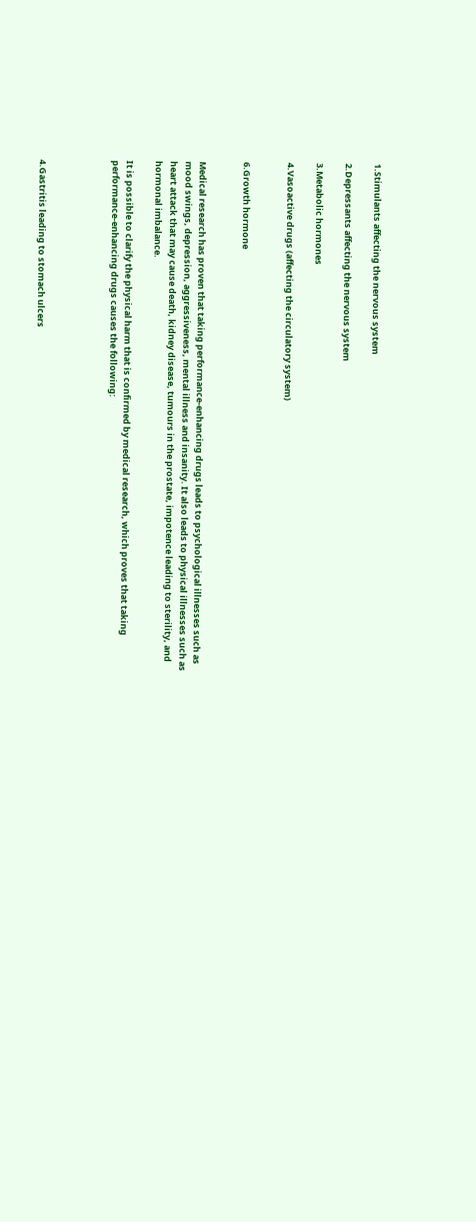1.Stimulants affecting the nervous system

2.Depressants affecting the nervous system

3.Metabolic hormones

4.Vasoactive drugs (affecting the circulatory system)


6.Growth hormone


Medical research has proven that taking performance-enhancing drugs leads to psychological illnesses such as mood swings, depression, aggressiveness, mental illness and insanity. It also leads to physical illnesses such as heart attack that may cause death, kidney disease, tumours in the prostate, impotence leading to sterility, and hormonal imbalance.

It is possible to clarify the physical harm that is confirmed by medical research, which proves that taking performance-enhancing drugs causes the following:




4.Gastritis leading to stomach ulcers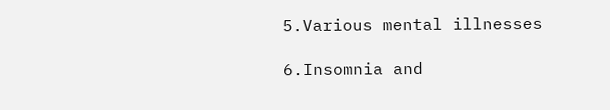5.Various mental illnesses

6.Insomnia and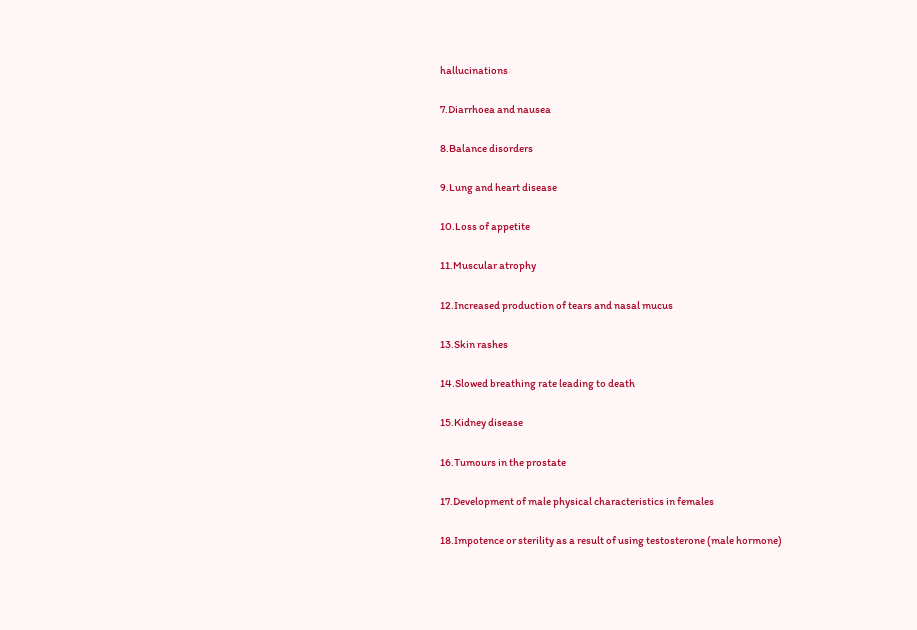hallucinations

7.Diarrhoea and nausea

8.Balance disorders

9.Lung and heart disease

10.Loss of appetite

11.Muscular atrophy

12.Increased production of tears and nasal mucus

13.Skin rashes

14.Slowed breathing rate leading to death

15.Kidney disease

16.Tumours in the prostate

17.Development of male physical characteristics in females

18.Impotence or sterility as a result of using testosterone (male hormone)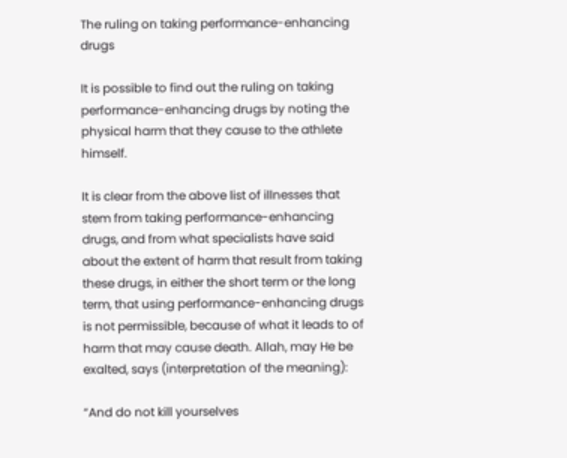The ruling on taking performance-enhancing drugs

It is possible to find out the ruling on taking performance-enhancing drugs by noting the physical harm that they cause to the athlete himself.

It is clear from the above list of illnesses that stem from taking performance-enhancing drugs, and from what specialists have said about the extent of harm that result from taking these drugs, in either the short term or the long term, that using performance-enhancing drugs is not permissible, because of what it leads to of harm that may cause death. Allah, may He be exalted, says (interpretation of the meaning):

“And do not kill yourselves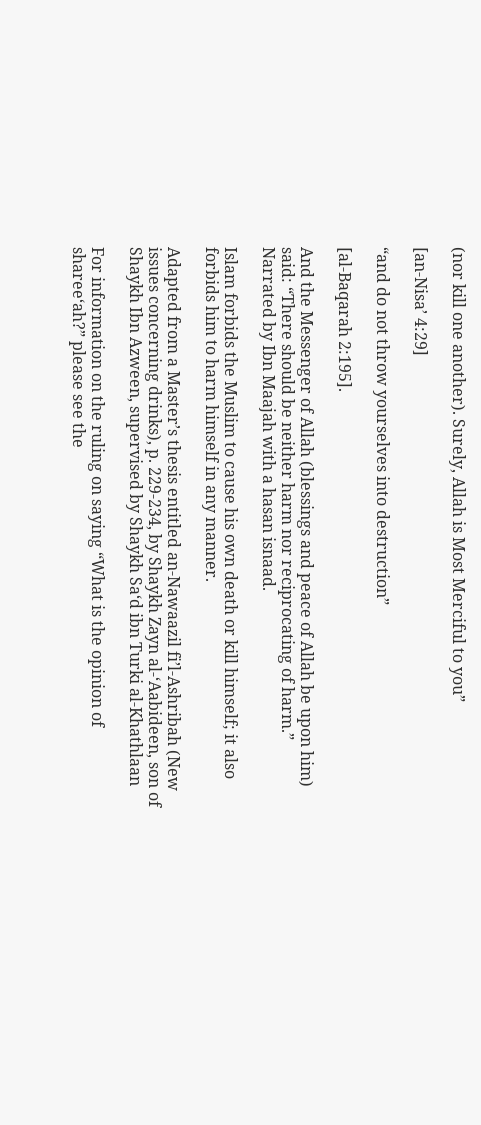(nor kill one another). Surely, Allah is Most Merciful to you”

[an-Nisa’ 4:29]

“and do not throw yourselves into destruction”

[al-Baqarah 2:195].

And the Messenger of Allah (blessings and peace of Allah be upon him) said: “There should be neither harm nor reciprocating of harm.” Narrated by Ibn Maajah with a hasan isnaad.

Islam forbids the Muslim to cause his own death or kill himself; it also forbids him to harm himself in any manner.

Adapted from a Master’s thesis entitled an-Nawaazil fi’l-Ashribah (New issues concerning drinks), p. 229-234, by Shaykh Zayn al-‘Aabideen, son of Shaykh Ibn Azween, supervised by Shaykh Sa‘d ibn Turki al-Khathlaan

For information on the ruling on saying “What is the opinion of sharee‘ah?” please see the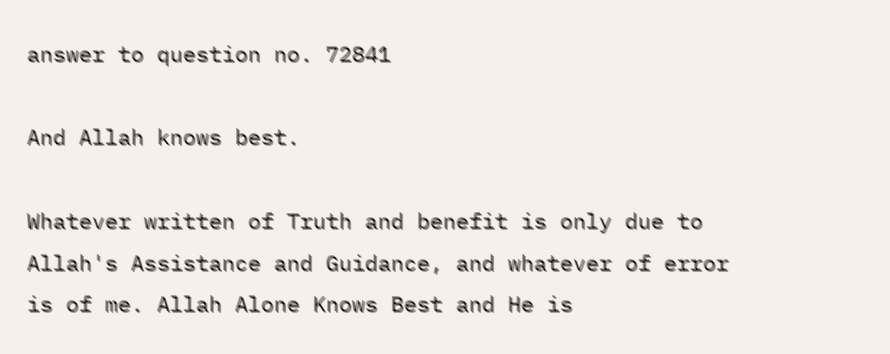answer to question no. 72841

And Allah knows best.

Whatever written of Truth and benefit is only due to Allah's Assistance and Guidance, and whatever of error is of me. Allah Alone Knows Best and He is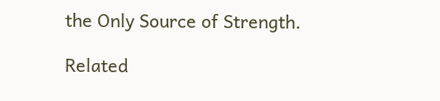the Only Source of Strength.

Related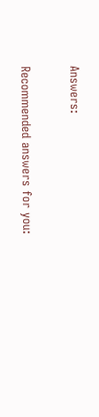Answers:

Recommended answers for you: